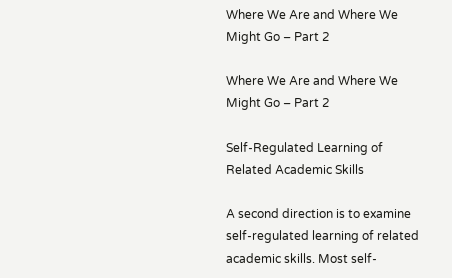Where We Are and Where We Might Go – Part 2

Where We Are and Where We Might Go – Part 2

Self-Regulated Learning of Related Academic Skills

A second direction is to examine self-regulated learning of related academic skills. Most self-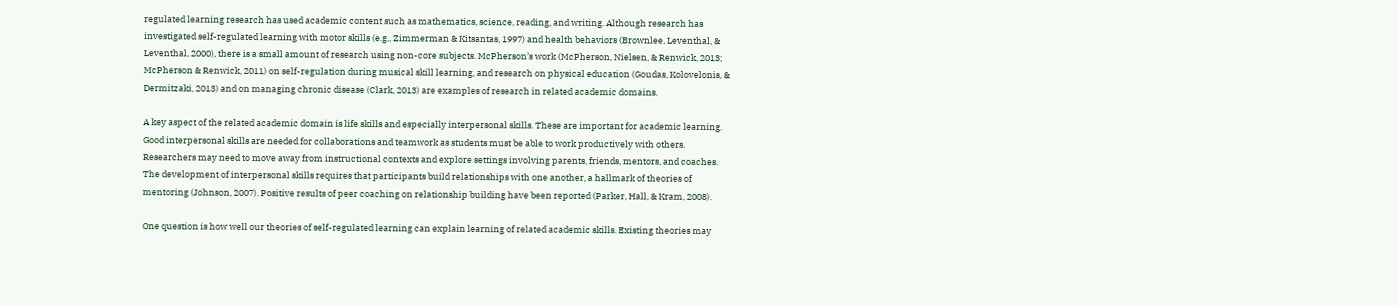regulated learning research has used academic content such as mathematics, science, reading, and writing. Although research has investigated self-regulated learning with motor skills (e.g., Zimmerman & Kitsantas, 1997) and health behaviors (Brownlee, Leventhal, & Leventhal, 2000), there is a small amount of research using non-core subjects. McPherson’s work (McPherson, Nielsen, & Renwick, 2013; McPherson & Renwick, 2011) on self-regulation during musical skill learning, and research on physical education (Goudas, Kolovelonis, & Dermitzaki, 2013) and on managing chronic disease (Clark, 2013) are examples of research in related academic domains.

A key aspect of the related academic domain is life skills and especially interpersonal skills. These are important for academic learning. Good interpersonal skills are needed for collaborations and teamwork as students must be able to work productively with others. Researchers may need to move away from instructional contexts and explore settings involving parents, friends, mentors, and coaches. The development of interpersonal skills requires that participants build relationships with one another, a hallmark of theories of mentoring (Johnson, 2007). Positive results of peer coaching on relationship building have been reported (Parker, Hall, & Kram, 2008).

One question is how well our theories of self-regulated learning can explain learning of related academic skills. Existing theories may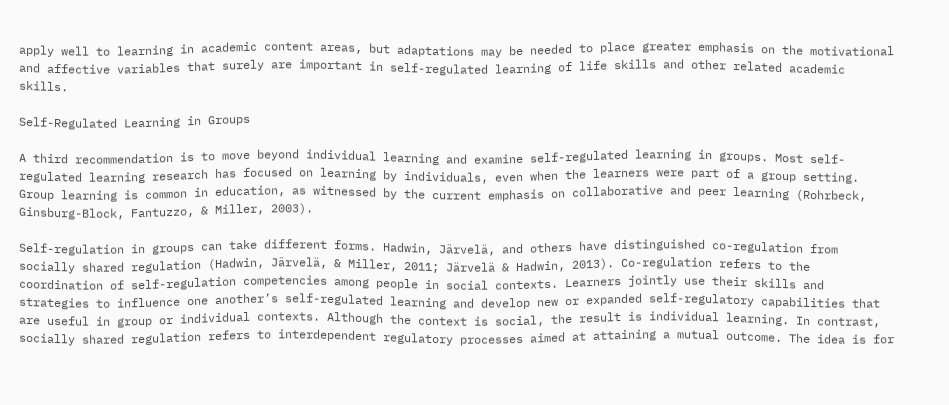apply well to learning in academic content areas, but adaptations may be needed to place greater emphasis on the motivational and affective variables that surely are important in self-regulated learning of life skills and other related academic skills.

Self-Regulated Learning in Groups

A third recommendation is to move beyond individual learning and examine self-regulated learning in groups. Most self-regulated learning research has focused on learning by individuals, even when the learners were part of a group setting. Group learning is common in education, as witnessed by the current emphasis on collaborative and peer learning (Rohrbeck, Ginsburg-Block, Fantuzzo, & Miller, 2003).

Self-regulation in groups can take different forms. Hadwin, Järvelä, and others have distinguished co-regulation from socially shared regulation (Hadwin, Järvelä, & Miller, 2011; Järvelä & Hadwin, 2013). Co-regulation refers to the coordination of self-regulation competencies among people in social contexts. Learners jointly use their skills and strategies to influence one another’s self-regulated learning and develop new or expanded self-regulatory capabilities that are useful in group or individual contexts. Although the context is social, the result is individual learning. In contrast, socially shared regulation refers to interdependent regulatory processes aimed at attaining a mutual outcome. The idea is for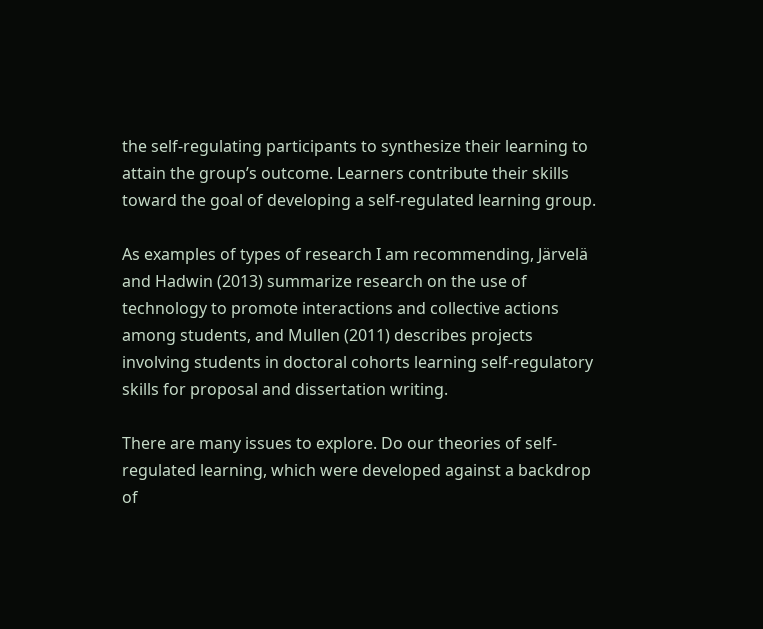the self-regulating participants to synthesize their learning to attain the group’s outcome. Learners contribute their skills toward the goal of developing a self-regulated learning group.

As examples of types of research I am recommending, Järvelä and Hadwin (2013) summarize research on the use of technology to promote interactions and collective actions among students, and Mullen (2011) describes projects involving students in doctoral cohorts learning self-regulatory skills for proposal and dissertation writing.

There are many issues to explore. Do our theories of self-regulated learning, which were developed against a backdrop of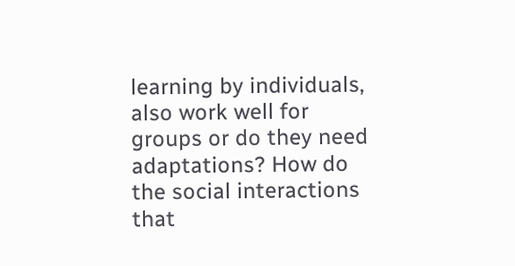learning by individuals, also work well for groups or do they need adaptations? How do the social interactions that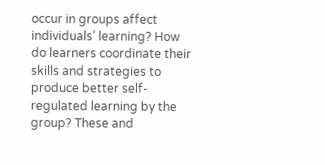occur in groups affect individuals’ learning? How do learners coordinate their skills and strategies to produce better self-regulated learning by the group? These and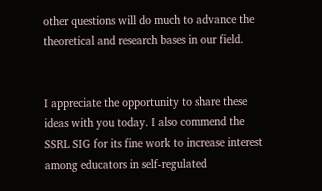other questions will do much to advance the theoretical and research bases in our field.


I appreciate the opportunity to share these ideas with you today. I also commend the SSRL SIG for its fine work to increase interest among educators in self-regulated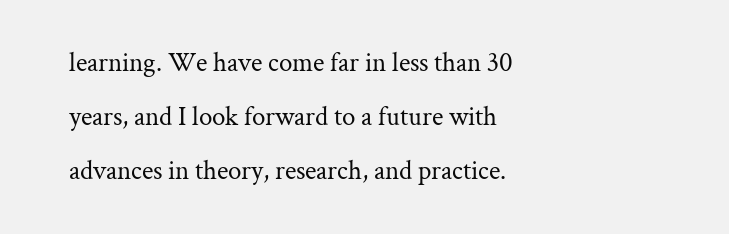learning. We have come far in less than 30 years, and I look forward to a future with advances in theory, research, and practice.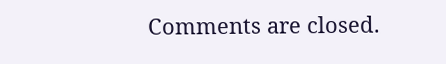Comments are closed.